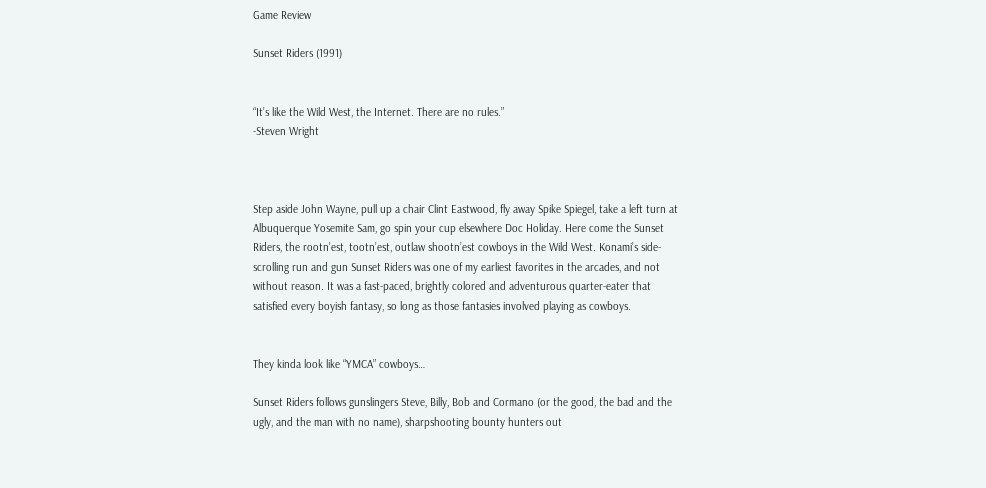Game Review

Sunset Riders (1991)


“It’s like the Wild West, the Internet. There are no rules.”
-Steven Wright



Step aside John Wayne, pull up a chair Clint Eastwood, fly away Spike Spiegel, take a left turn at Albuquerque Yosemite Sam, go spin your cup elsewhere Doc Holiday. Here come the Sunset Riders, the rootn’est, tootn’est, outlaw shootn’est cowboys in the Wild West. Konami’s side-scrolling run and gun Sunset Riders was one of my earliest favorites in the arcades, and not without reason. It was a fast-paced, brightly colored and adventurous quarter-eater that satisfied every boyish fantasy, so long as those fantasies involved playing as cowboys.


They kinda look like “YMCA” cowboys…

Sunset Riders follows gunslingers Steve, Billy, Bob and Cormano (or the good, the bad and the ugly, and the man with no name), sharpshooting bounty hunters out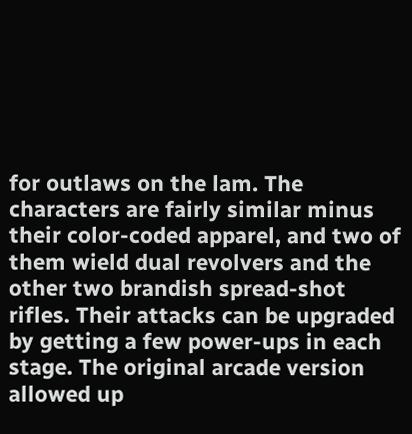for outlaws on the lam. The characters are fairly similar minus their color-coded apparel, and two of them wield dual revolvers and the other two brandish spread-shot rifles. Their attacks can be upgraded by getting a few power-ups in each stage. The original arcade version allowed up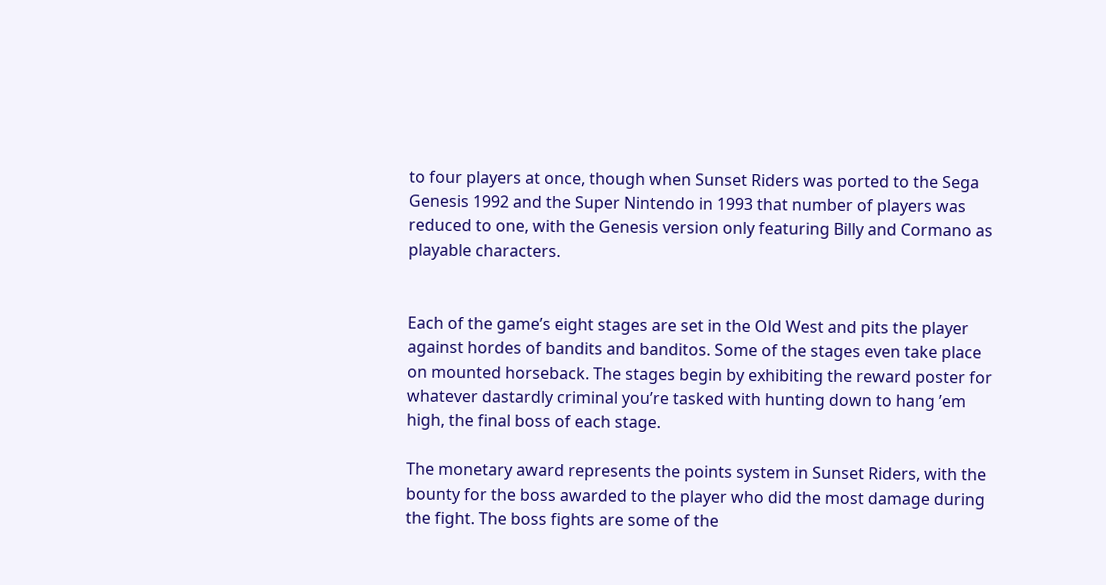to four players at once, though when Sunset Riders was ported to the Sega Genesis 1992 and the Super Nintendo in 1993 that number of players was reduced to one, with the Genesis version only featuring Billy and Cormano as playable characters.


Each of the game’s eight stages are set in the Old West and pits the player against hordes of bandits and banditos. Some of the stages even take place on mounted horseback. The stages begin by exhibiting the reward poster for whatever dastardly criminal you’re tasked with hunting down to hang ’em high, the final boss of each stage.

The monetary award represents the points system in Sunset Riders, with the bounty for the boss awarded to the player who did the most damage during the fight. The boss fights are some of the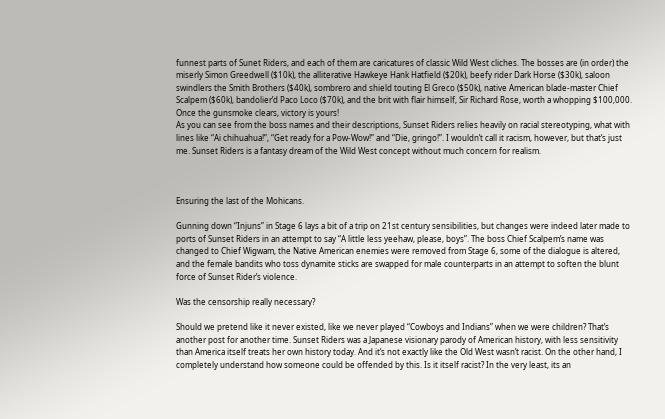funnest parts of Sunet Riders, and each of them are caricatures of classic Wild West cliches. The bosses are (in order) the miserly Simon Greedwell ($10k), the alliterative Hawkeye Hank Hatfield ($20k), beefy rider Dark Horse ($30k), saloon swindlers the Smith Brothers ($40k), sombrero and shield touting El Greco ($50k), native American blade-master Chief Scalpem ($60k), bandolier’d Paco Loco ($70k), and the brit with flair himself, Sir Richard Rose, worth a whopping $100,000. Once the gunsmoke clears, victory is yours!
As you can see from the boss names and their descriptions, Sunset Riders relies heavily on racial stereotyping, what with lines like “Ai chihuahua!”, “Get ready for a Pow-Wow!” and “Die, gringo!”. I wouldn’t call it racism, however, but that’s just me. Sunset Riders is a fantasy dream of the Wild West concept without much concern for realism.



Ensuring the last of the Mohicans.

Gunning down “Injuns” in Stage 6 lays a bit of a trip on 21st century sensibilities, but changes were indeed later made to ports of Sunset Riders in an attempt to say “A little less yeehaw, please, boys”. The boss Chief Scalpem’s name was changed to Chief Wigwam, the Native American enemies were removed from Stage 6, some of the dialogue is altered, and the female bandits who toss dynamite sticks are swapped for male counterparts in an attempt to soften the blunt force of Sunset Rider’s violence.

Was the censorship really necessary?

Should we pretend like it never existed, like we never played “Cowboys and Indians” when we were children? That’s another post for another time. Sunset Riders was a Japanese visionary parody of American history, with less sensitivity than America itself treats her own history today. And it’s not exactly like the Old West wasn’t racist. On the other hand, I completely understand how someone could be offended by this. Is it itself racist? In the very least, its an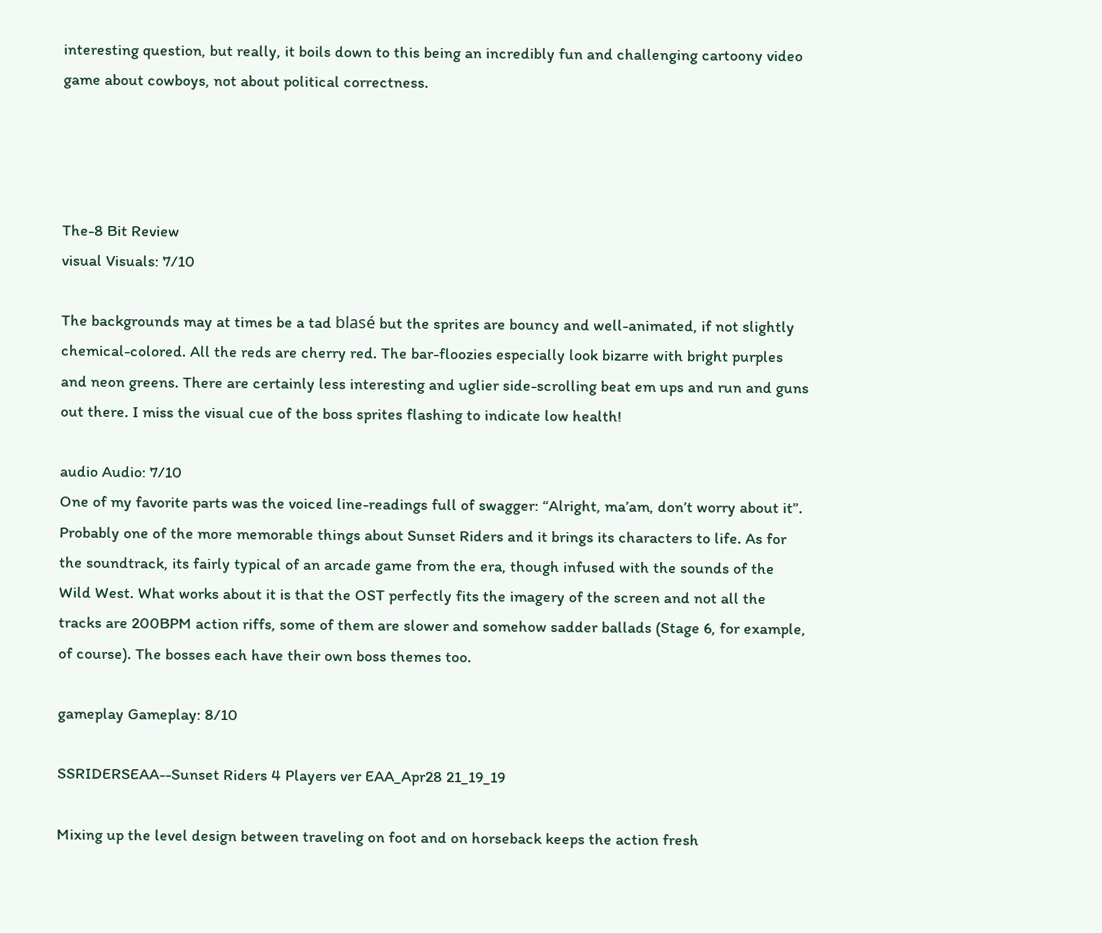interesting question, but really, it boils down to this being an incredibly fun and challenging cartoony video game about cowboys, not about political correctness.




The-8 Bit Review
visual Visuals: 7/10

The backgrounds may at times be a tad blasé but the sprites are bouncy and well-animated, if not slightly chemical-colored. All the reds are cherry red. The bar-floozies especially look bizarre with bright purples and neon greens. There are certainly less interesting and uglier side-scrolling beat em ups and run and guns out there. I miss the visual cue of the boss sprites flashing to indicate low health!

audio Audio: 7/10
One of my favorite parts was the voiced line-readings full of swagger: “Alright, ma’am, don’t worry about it”. Probably one of the more memorable things about Sunset Riders and it brings its characters to life. As for the soundtrack, its fairly typical of an arcade game from the era, though infused with the sounds of the Wild West. What works about it is that the OST perfectly fits the imagery of the screen and not all the tracks are 200BPM action riffs, some of them are slower and somehow sadder ballads (Stage 6, for example, of course). The bosses each have their own boss themes too.

gameplay Gameplay: 8/10

SSRIDERSEAA--Sunset Riders 4 Players ver EAA_Apr28 21_19_19

Mixing up the level design between traveling on foot and on horseback keeps the action fresh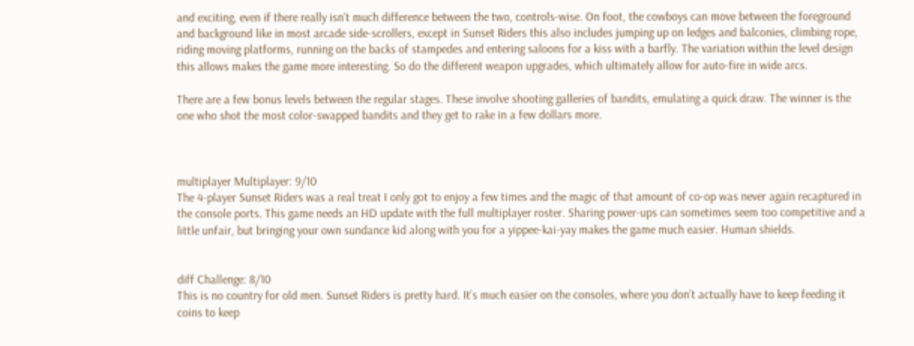and exciting, even if there really isn’t much difference between the two, controls-wise. On foot, the cowboys can move between the foreground and background like in most arcade side-scrollers, except in Sunset Riders this also includes jumping up on ledges and balconies, climbing rope, riding moving platforms, running on the backs of stampedes and entering saloons for a kiss with a barfly. The variation within the level design this allows makes the game more interesting. So do the different weapon upgrades, which ultimately allow for auto-fire in wide arcs.

There are a few bonus levels between the regular stages. These involve shooting galleries of bandits, emulating a quick draw. The winner is the one who shot the most color-swapped bandits and they get to rake in a few dollars more.



multiplayer Multiplayer: 9/10
The 4-player Sunset Riders was a real treat I only got to enjoy a few times and the magic of that amount of co-op was never again recaptured in the console ports. This game needs an HD update with the full multiplayer roster. Sharing power-ups can sometimes seem too competitive and a little unfair, but bringing your own sundance kid along with you for a yippee-kai-yay makes the game much easier. Human shields.


diff Challenge: 8/10
This is no country for old men. Sunset Riders is pretty hard. It’s much easier on the consoles, where you don’t actually have to keep feeding it coins to keep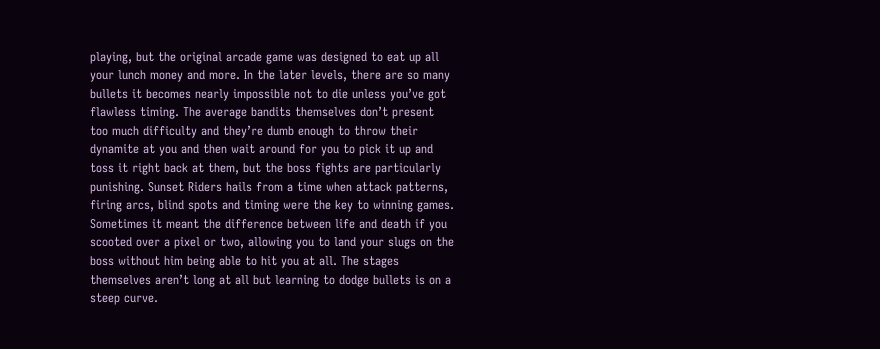playing, but the original arcade game was designed to eat up all your lunch money and more. In the later levels, there are so many bullets it becomes nearly impossible not to die unless you’ve got flawless timing. The average bandits themselves don’t present too much difficulty and they’re dumb enough to throw their dynamite at you and then wait around for you to pick it up and toss it right back at them, but the boss fights are particularly punishing. Sunset Riders hails from a time when attack patterns, firing arcs, blind spots and timing were the key to winning games. Sometimes it meant the difference between life and death if you scooted over a pixel or two, allowing you to land your slugs on the boss without him being able to hit you at all. The stages themselves aren’t long at all but learning to dodge bullets is on a steep curve.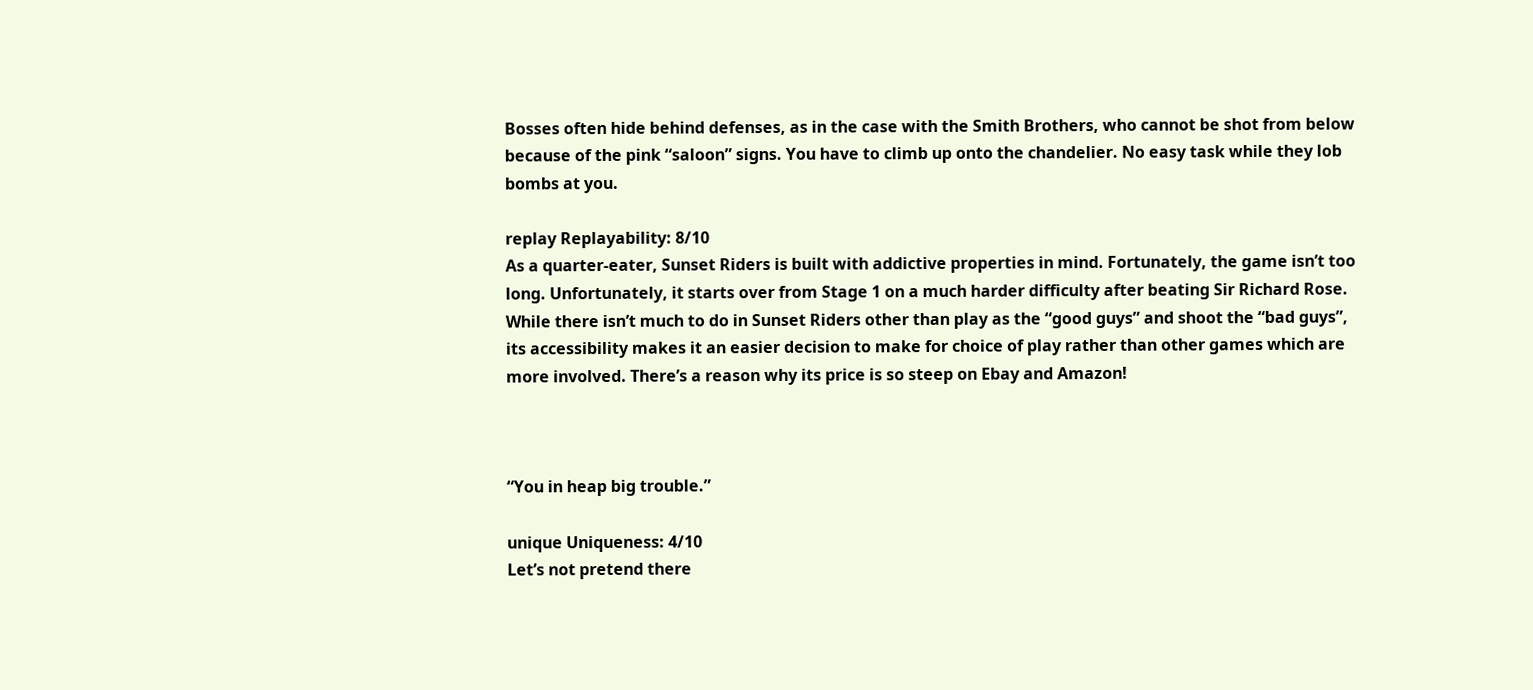Bosses often hide behind defenses, as in the case with the Smith Brothers, who cannot be shot from below because of the pink “saloon” signs. You have to climb up onto the chandelier. No easy task while they lob bombs at you.

replay Replayability: 8/10
As a quarter-eater, Sunset Riders is built with addictive properties in mind. Fortunately, the game isn’t too long. Unfortunately, it starts over from Stage 1 on a much harder difficulty after beating Sir Richard Rose. While there isn’t much to do in Sunset Riders other than play as the “good guys” and shoot the “bad guys”, its accessibility makes it an easier decision to make for choice of play rather than other games which are more involved. There’s a reason why its price is so steep on Ebay and Amazon!



“You in heap big trouble.”

unique Uniqueness: 4/10
Let’s not pretend there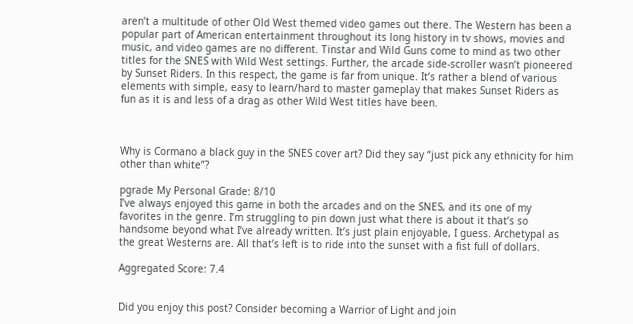aren’t a multitude of other Old West themed video games out there. The Western has been a popular part of American entertainment throughout its long history in tv shows, movies and music, and video games are no different. Tinstar and Wild Guns come to mind as two other titles for the SNES with Wild West settings. Further, the arcade side-scroller wasn’t pioneered by Sunset Riders. In this respect, the game is far from unique. It’s rather a blend of various elements with simple, easy to learn/hard to master gameplay that makes Sunset Riders as fun as it is and less of a drag as other Wild West titles have been.



Why is Cormano a black guy in the SNES cover art? Did they say “just pick any ethnicity for him other than white”?

pgrade My Personal Grade: 8/10
I’ve always enjoyed this game in both the arcades and on the SNES, and its one of my favorites in the genre. I’m struggling to pin down just what there is about it that’s so handsome beyond what I’ve already written. It’s just plain enjoyable, I guess. Archetypal as the great Westerns are. All that’s left is to ride into the sunset with a fist full of dollars.

Aggregated Score: 7.4


Did you enjoy this post? Consider becoming a Warrior of Light and join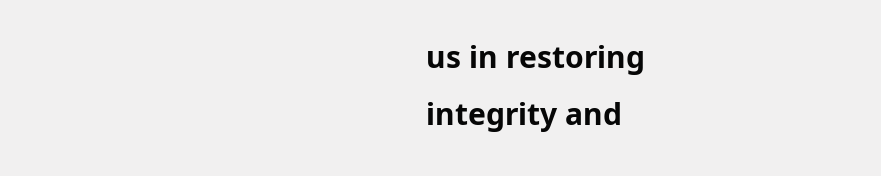us in restoring integrity and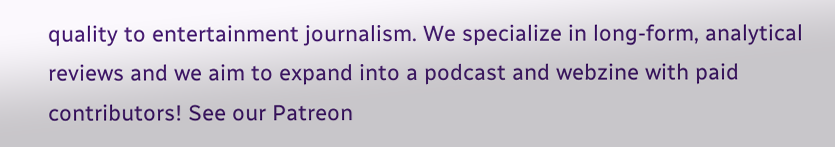quality to entertainment journalism. We specialize in long-form, analytical reviews and we aim to expand into a podcast and webzine with paid contributors! See our Patreon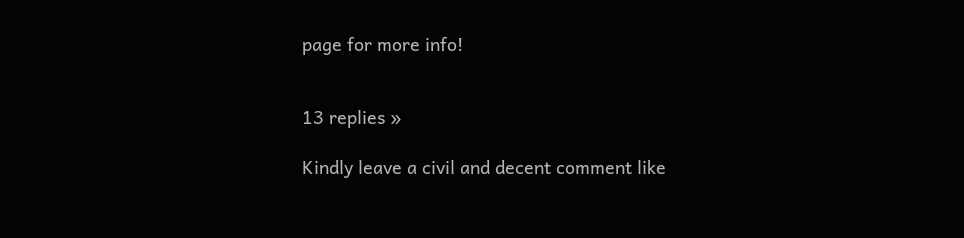page for more info!


13 replies »

Kindly leave a civil and decent comment like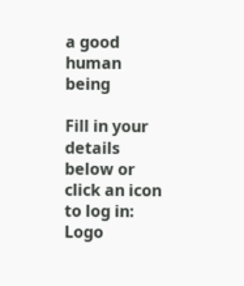a good human being

Fill in your details below or click an icon to log in: Logo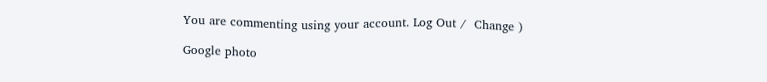You are commenting using your account. Log Out /  Change )

Google photo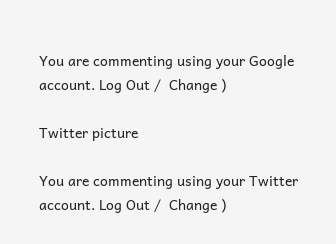You are commenting using your Google account. Log Out /  Change )

Twitter picture

You are commenting using your Twitter account. Log Out /  Change )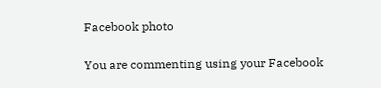Facebook photo

You are commenting using your Facebook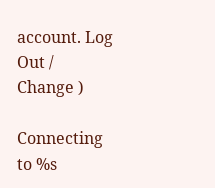account. Log Out /  Change )

Connecting to %s